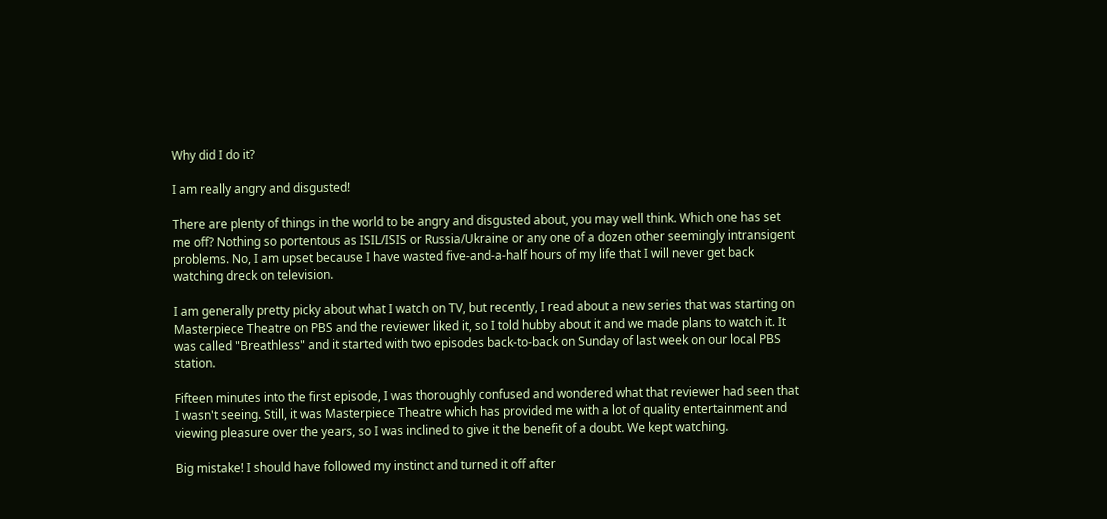Why did I do it?

I am really angry and disgusted!

There are plenty of things in the world to be angry and disgusted about, you may well think. Which one has set me off? Nothing so portentous as ISIL/ISIS or Russia/Ukraine or any one of a dozen other seemingly intransigent problems. No, I am upset because I have wasted five-and-a-half hours of my life that I will never get back watching dreck on television.

I am generally pretty picky about what I watch on TV, but recently, I read about a new series that was starting on Masterpiece Theatre on PBS and the reviewer liked it, so I told hubby about it and we made plans to watch it. It was called "Breathless" and it started with two episodes back-to-back on Sunday of last week on our local PBS station.

Fifteen minutes into the first episode, I was thoroughly confused and wondered what that reviewer had seen that I wasn't seeing. Still, it was Masterpiece Theatre which has provided me with a lot of quality entertainment and viewing pleasure over the years, so I was inclined to give it the benefit of a doubt. We kept watching.

Big mistake! I should have followed my instinct and turned it off after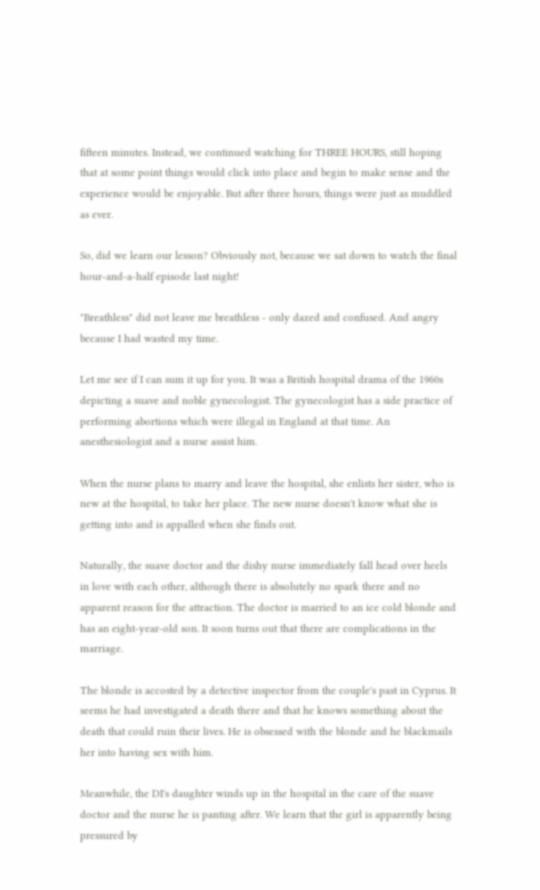fifteen minutes. Instead, we continued watching for THREE HOURS, still hoping that at some point things would click into place and begin to make sense and the experience would be enjoyable. But after three hours, things were just as muddled as ever.

So, did we learn our lesson? Obviously not, because we sat down to watch the final hour-and-a-half episode last night!

"Breathless" did not leave me breathless - only dazed and confused. And angry because I had wasted my time.

Let me see if I can sum it up for you. It was a British hospital drama of the 1960s depicting a suave and noble gynecologist. The gynecologist has a side practice of performing abortions which were illegal in England at that time. An anesthesiologist and a nurse assist him.

When the nurse plans to marry and leave the hospital, she enlists her sister, who is new at the hospital, to take her place. The new nurse doesn't know what she is getting into and is appalled when she finds out.

Naturally, the suave doctor and the dishy nurse immediately fall head over heels in love with each other, although there is absolutely no spark there and no apparent reason for the attraction. The doctor is married to an ice cold blonde and has an eight-year-old son. It soon turns out that there are complications in the marriage.

The blonde is accosted by a detective inspector from the couple's past in Cyprus. It seems he had investigated a death there and that he knows something about the death that could ruin their lives. He is obsessed with the blonde and he blackmails her into having sex with him.

Meanwhile, the DI's daughter winds up in the hospital in the care of the suave doctor and the nurse he is panting after. We learn that the girl is apparently being pressured by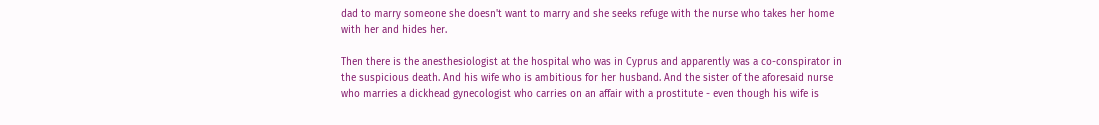dad to marry someone she doesn't want to marry and she seeks refuge with the nurse who takes her home with her and hides her.

Then there is the anesthesiologist at the hospital who was in Cyprus and apparently was a co-conspirator in the suspicious death. And his wife who is ambitious for her husband. And the sister of the aforesaid nurse who marries a dickhead gynecologist who carries on an affair with a prostitute - even though his wife is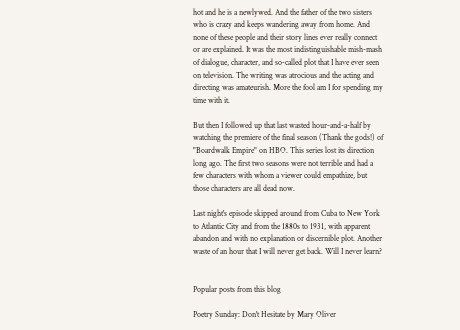hot and he is a newlywed. And the father of the two sisters who is crazy and keeps wandering away from home. And none of these people and their story lines ever really connect or are explained. It was the most indistinguishable mish-mash of dialogue, character, and so-called plot that I have ever seen on television. The writing was atrocious and the acting and directing was amateurish. More the fool am I for spending my time with it.

But then I followed up that last wasted hour-and-a-half by watching the premiere of the final season (Thank the gods!) of "Boardwalk Empire" on HBO. This series lost its direction long ago. The first two seasons were not terrible and had a few characters with whom a viewer could empathize, but those characters are all dead now.

Last night's episode skipped around from Cuba to New York to Atlantic City and from the 1880s to 1931, with apparent abandon and with no explanation or discernible plot. Another waste of an hour that I will never get back. Will I never learn?


Popular posts from this blog

Poetry Sunday: Don't Hesitate by Mary Oliver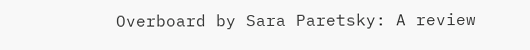Overboard by Sara Paretsky: A review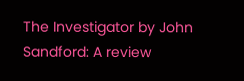The Investigator by John Sandford: A review